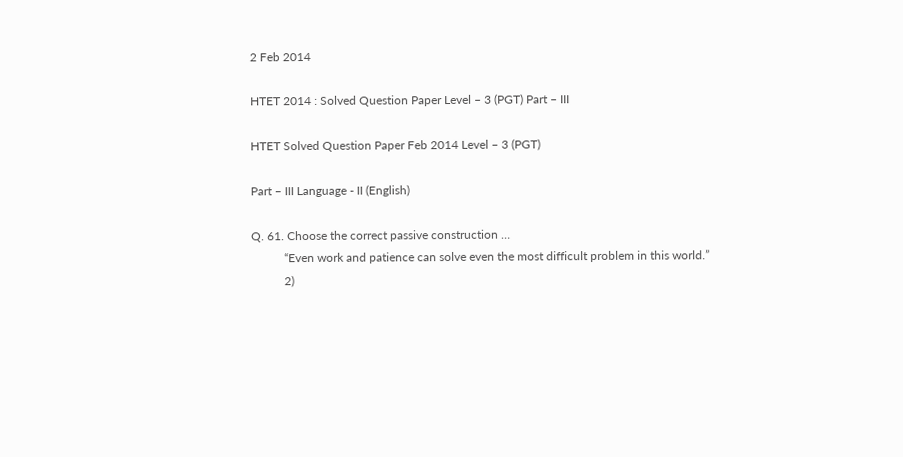2 Feb 2014

HTET 2014 : Solved Question Paper Level – 3 (PGT) Part – III

HTET Solved Question Paper Feb 2014 Level – 3 (PGT)

Part – III Language - II (English)

Q. 61. Choose the correct passive construction …
           “Even work and patience can solve even the most difficult problem in this world.”
           2)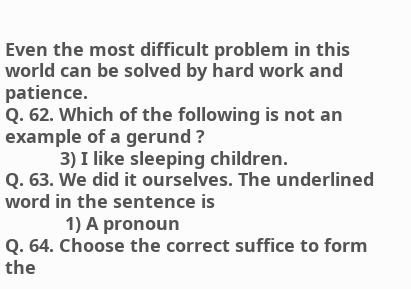Even the most difficult problem in this world can be solved by hard work and patience.
Q. 62. Which of the following is not an example of a gerund ?
           3) I like sleeping children.
Q. 63. We did it ourselves. The underlined word in the sentence is
            1) A pronoun
Q. 64. Choose the correct suffice to form the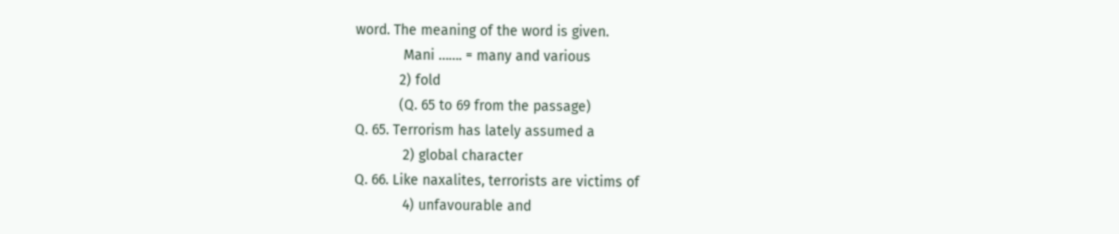word. The meaning of the word is given.
            Mani ……. = many and various
           2) fold
           (Q. 65 to 69 from the passage)
Q. 65. Terrorism has lately assumed a
            2) global character
Q. 66. Like naxalites, terrorists are victims of
            4) unfavourable and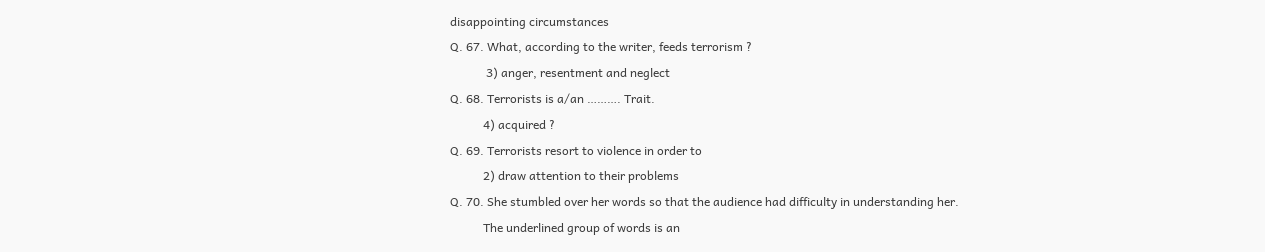disappointing circumstances
Q. 67. What, according to the writer, feeds terrorism ?
            3) anger, resentment and neglect
Q. 68. Terrorists is a/an ………. Trait.
           4) acquired ?
Q. 69. Terrorists resort to violence in order to
           2) draw attention to their problems
Q. 70. She stumbled over her words so that the audience had difficulty in understanding her.
           The underlined group of words is an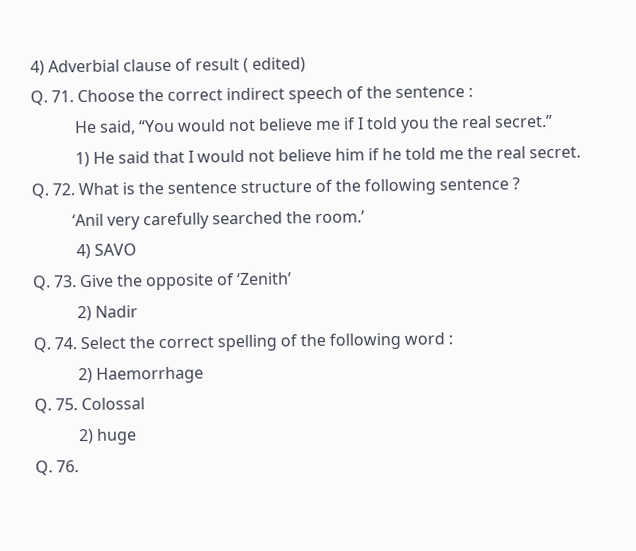4) Adverbial clause of result ( edited)
Q. 71. Choose the correct indirect speech of the sentence :
           He said, “You would not believe me if I told you the real secret.”
           1) He said that I would not believe him if he told me the real secret.
Q. 72. What is the sentence structure of the following sentence ?
          ‘Anil very carefully searched the room.’
           4) SAVO
Q. 73. Give the opposite of ‘Zenith’
           2) Nadir
Q. 74. Select the correct spelling of the following word :
           2) Haemorrhage
Q. 75. Colossal
           2) huge
Q. 76.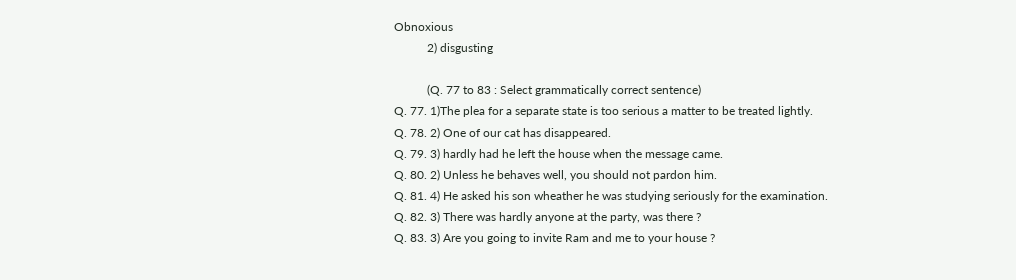Obnoxious
           2) disgusting

           (Q. 77 to 83 : Select grammatically correct sentence)
Q. 77. 1)The plea for a separate state is too serious a matter to be treated lightly.
Q. 78. 2) One of our cat has disappeared.
Q. 79. 3) hardly had he left the house when the message came.
Q. 80. 2) Unless he behaves well, you should not pardon him.
Q. 81. 4) He asked his son wheather he was studying seriously for the examination.
Q. 82. 3) There was hardly anyone at the party, was there ?
Q. 83. 3) Are you going to invite Ram and me to your house ?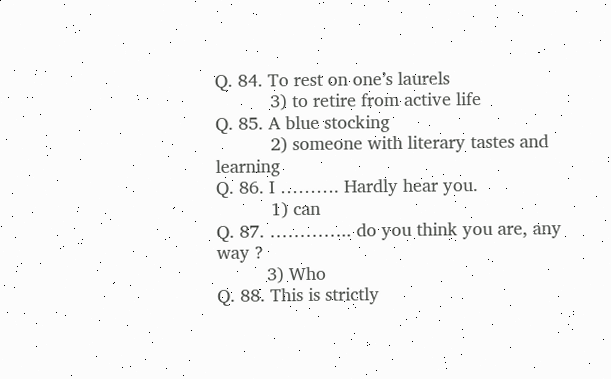Q. 84. To rest on one’s laurels
           3) to retire from active life
Q. 85. A blue stocking
           2) someone with literary tastes and learning
Q. 86. I ………. Hardly hear you.
           1) can
Q. 87. ………….. do you think you are, any way ?
          3) Who
Q. 88. This is strictly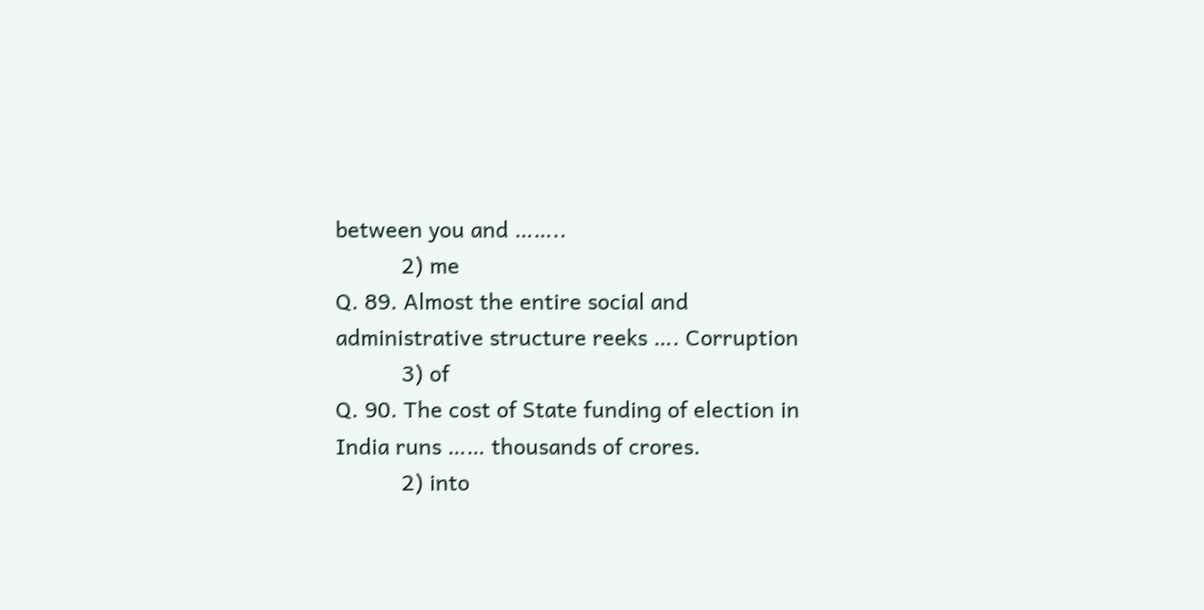between you and ……..
           2) me
Q. 89. Almost the entire social and administrative structure reeks …. Corruption
           3) of
Q. 90. The cost of State funding of election in India runs …… thousands of crores.
           2) into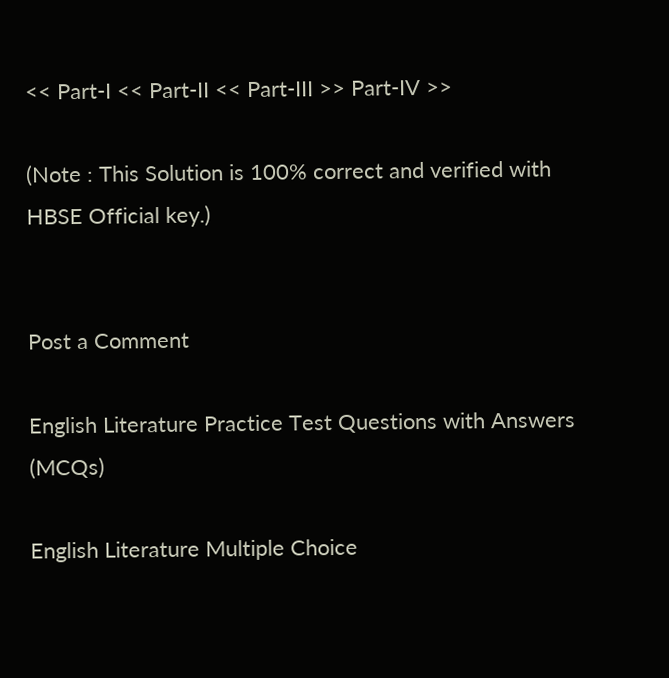<< Part-I << Part-II << Part-III >> Part-IV >>

(Note : This Solution is 100% correct and verified with HBSE Official key.)


Post a Comment

English Literature Practice Test Questions with Answers (MCQs)

English Literature Multiple Choice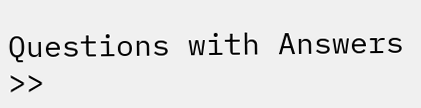Questions with Answers >>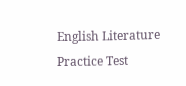English Literature Practice Test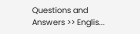Questions and Answers >> Englis...